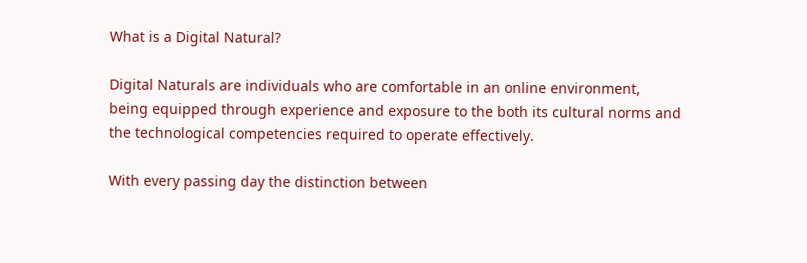What is a Digital Natural?

Digital Naturals are individuals who are comfortable in an online environment, being equipped through experience and exposure to the both its cultural norms and the technological competencies required to operate effectively.

With every passing day the distinction between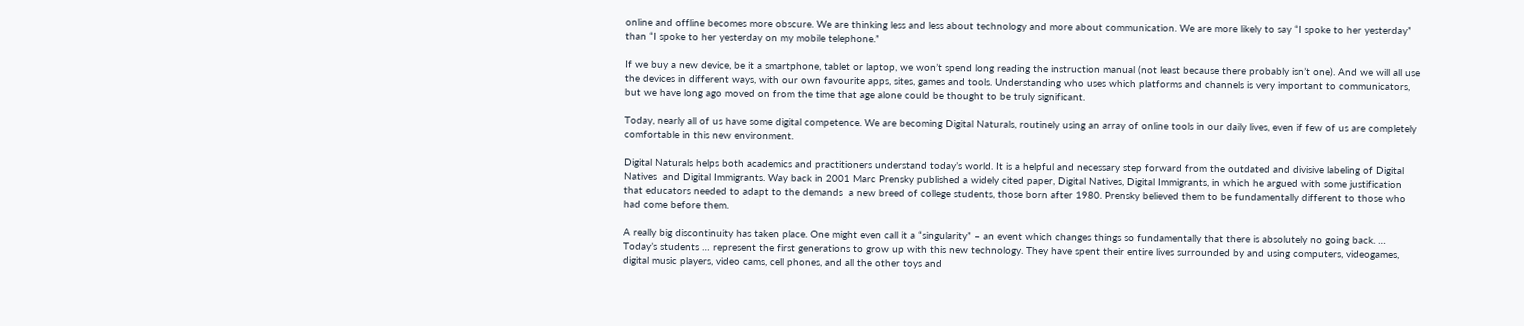online and offline becomes more obscure. We are thinking less and less about technology and more about communication. We are more likely to say “I spoke to her yesterday” than “I spoke to her yesterday on my mobile telephone.”

If we buy a new device, be it a smartphone, tablet or laptop, we won’t spend long reading the instruction manual (not least because there probably isn’t one). And we will all use the devices in different ways, with our own favourite apps, sites, games and tools. Understanding who uses which platforms and channels is very important to communicators, but we have long ago moved on from the time that age alone could be thought to be truly significant.

Today, nearly all of us have some digital competence. We are becoming Digital Naturals, routinely using an array of online tools in our daily lives, even if few of us are completely comfortable in this new environment.

Digital Naturals helps both academics and practitioners understand today’s world. It is a helpful and necessary step forward from the outdated and divisive labeling of Digital Natives  and Digital Immigrants. Way back in 2001 Marc Prensky published a widely cited paper, Digital Natives, Digital Immigrants, in which he argued with some justification that educators needed to adapt to the demands  a new breed of college students, those born after 1980. Prensky believed them to be fundamentally different to those who had come before them.

A really big discontinuity has taken place. One might even call it a “singularity” – an event which changes things so fundamentally that there is absolutely no going back. …
Today’s students … represent the first generations to grow up with this new technology. They have spent their entire lives surrounded by and using computers, videogames, digital music players, video cams, cell phones, and all the other toys and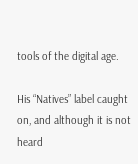tools of the digital age.

His “Natives” label caught on, and although it is not heard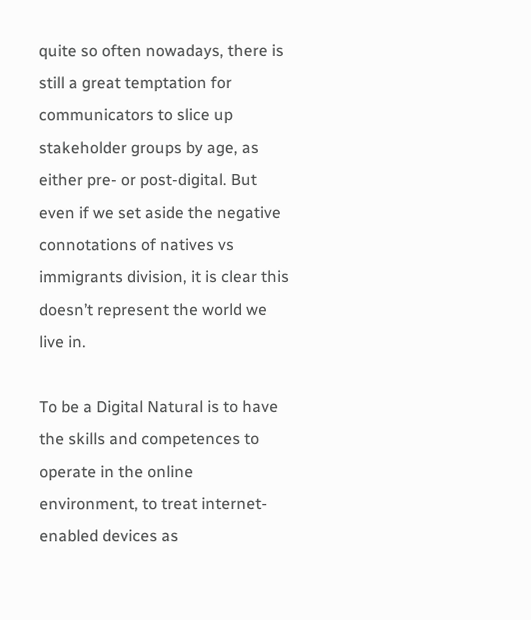quite so often nowadays, there is still a great temptation for communicators to slice up stakeholder groups by age, as either pre- or post-digital. But even if we set aside the negative connotations of natives vs immigrants division, it is clear this doesn’t represent the world we live in.

To be a Digital Natural is to have the skills and competences to operate in the online environment, to treat internet-enabled devices as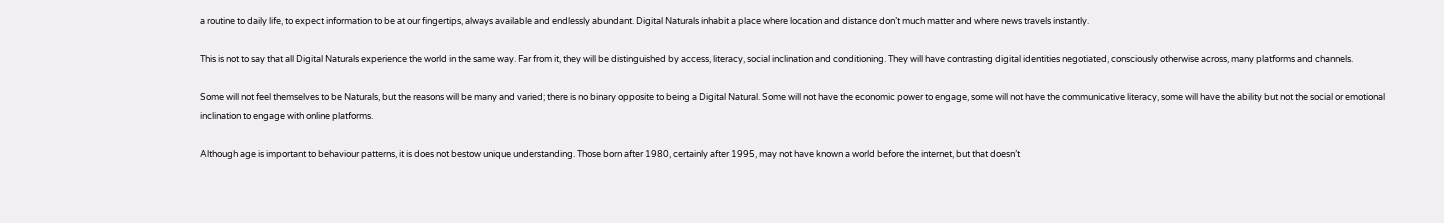a routine to daily life, to expect information to be at our fingertips, always available and endlessly abundant. Digital Naturals inhabit a place where location and distance don’t much matter and where news travels instantly.

This is not to say that all Digital Naturals experience the world in the same way. Far from it, they will be distinguished by access, literacy, social inclination and conditioning. They will have contrasting digital identities negotiated, consciously otherwise across, many platforms and channels.

Some will not feel themselves to be Naturals, but the reasons will be many and varied; there is no binary opposite to being a Digital Natural. Some will not have the economic power to engage, some will not have the communicative literacy, some will have the ability but not the social or emotional inclination to engage with online platforms.

Although age is important to behaviour patterns, it is does not bestow unique understanding. Those born after 1980, certainly after 1995, may not have known a world before the internet, but that doesn’t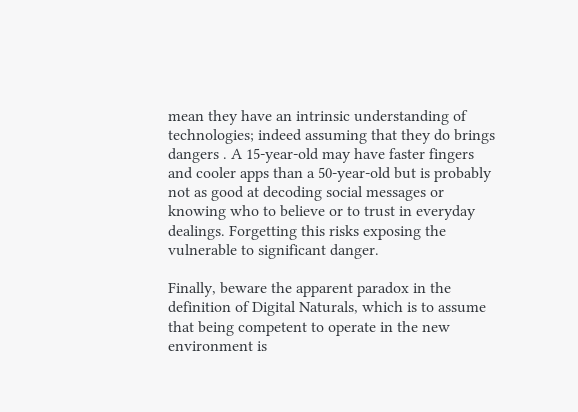mean they have an intrinsic understanding of technologies; indeed assuming that they do brings dangers . A 15-year-old may have faster fingers and cooler apps than a 50-year-old but is probably not as good at decoding social messages or knowing who to believe or to trust in everyday dealings. Forgetting this risks exposing the vulnerable to significant danger.

Finally, beware the apparent paradox in the definition of Digital Naturals, which is to assume that being competent to operate in the new environment is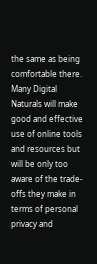the same as being comfortable there. Many Digital Naturals will make good and effective use of online tools and resources but will be only too aware of the trade-offs they make in terms of personal privacy and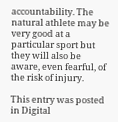accountability. The natural athlete may be very good at a particular sport but they will also be aware, even fearful, of the risk of injury.

This entry was posted in Digital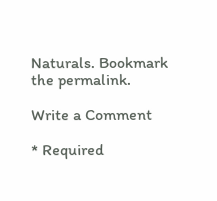Naturals. Bookmark the permalink.

Write a Comment

* Required